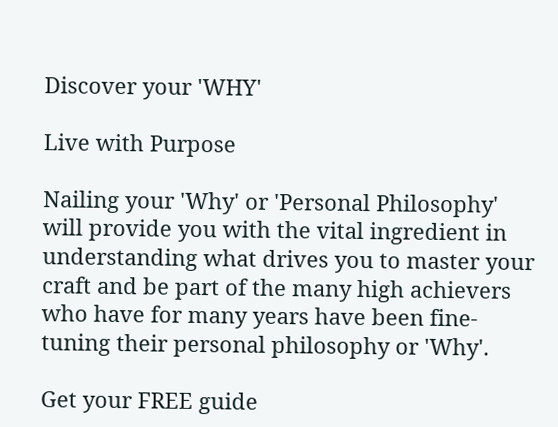Discover your 'WHY'

Live with Purpose

Nailing your 'Why' or 'Personal Philosophy' will provide you with the vital ingredient in understanding what drives you to master your craft and be part of the many high achievers who have for many years have been fine-tuning their personal philosophy or 'Why'.

Get your FREE guide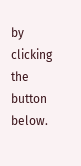by clicking the button below.